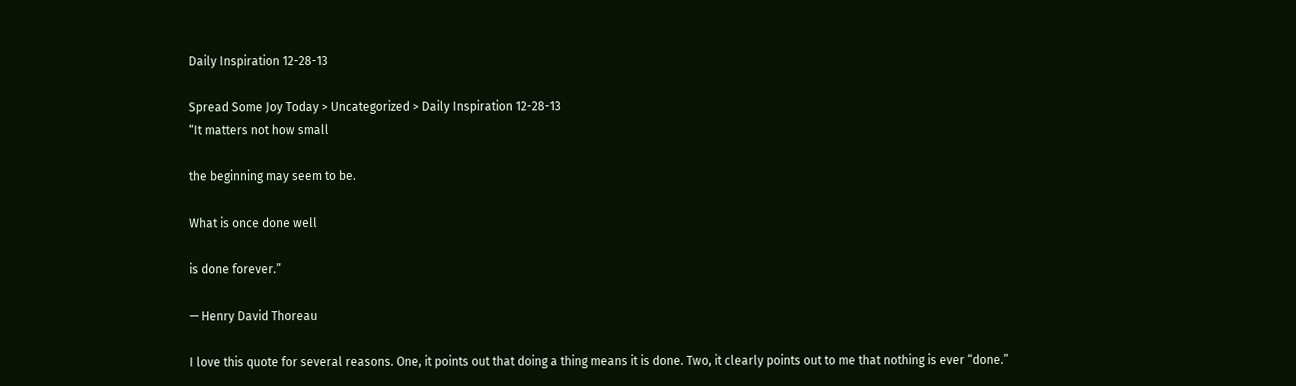Daily Inspiration 12-28-13

Spread Some Joy Today > Uncategorized > Daily Inspiration 12-28-13
“It matters not how small

the beginning may seem to be.

What is once done well

is done forever.”

— Henry David Thoreau

I love this quote for several reasons. One, it points out that doing a thing means it is done. Two, it clearly points out to me that nothing is ever “done.”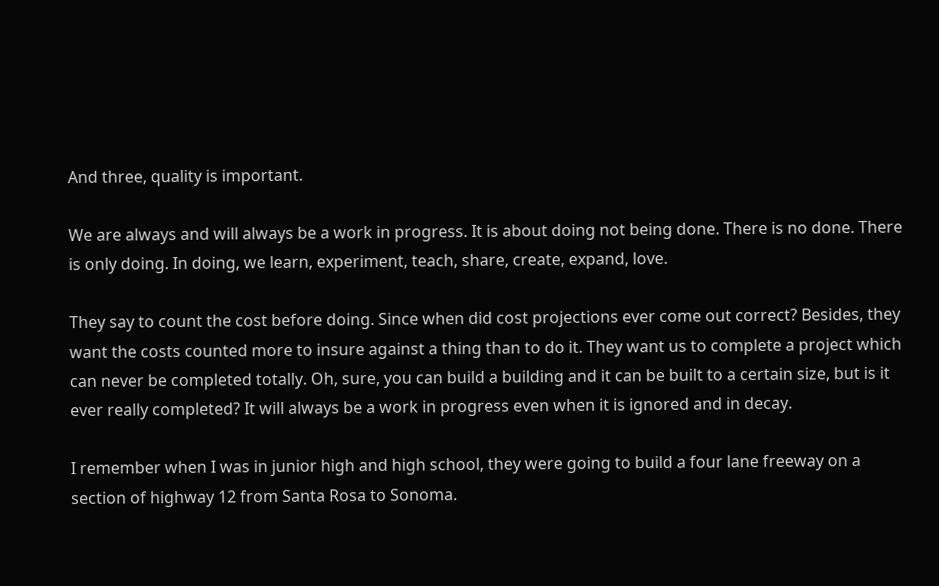And three, quality is important.

We are always and will always be a work in progress. It is about doing not being done. There is no done. There is only doing. In doing, we learn, experiment, teach, share, create, expand, love.

They say to count the cost before doing. Since when did cost projections ever come out correct? Besides, they want the costs counted more to insure against a thing than to do it. They want us to complete a project which can never be completed totally. Oh, sure, you can build a building and it can be built to a certain size, but is it ever really completed? It will always be a work in progress even when it is ignored and in decay.

I remember when I was in junior high and high school, they were going to build a four lane freeway on a section of highway 12 from Santa Rosa to Sonoma.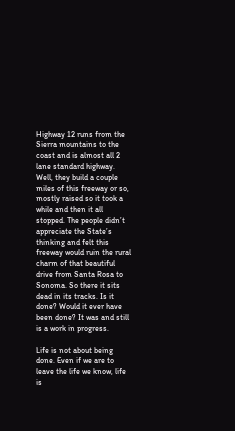Highway 12 runs from the Sierra mountains to the coast and is almost all 2 lane standard highway. Well, they build a couple miles of this freeway or so, mostly raised so it took a while and then it all stopped. The people didn’t appreciate the State’s thinking and felt this freeway would ruin the rural charm of that beautiful drive from Santa Rosa to Sonoma. So there it sits dead in its tracks. Is it done? Would it ever have been done? It was and still is a work in progress.

Life is not about being done. Even if we are to leave the life we know, life is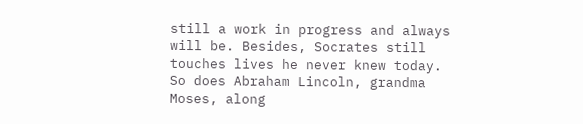still a work in progress and always will be. Besides, Socrates still touches lives he never knew today. So does Abraham Lincoln, grandma Moses, along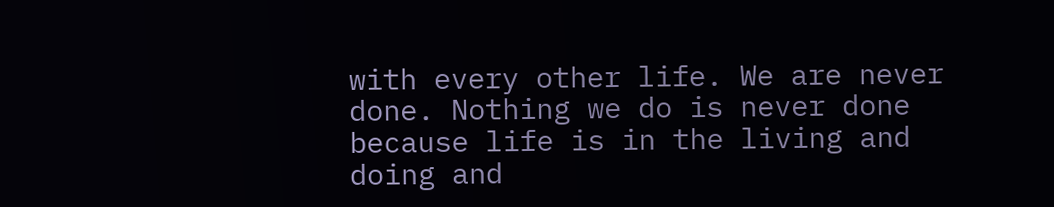with every other life. We are never done. Nothing we do is never done because life is in the living and doing and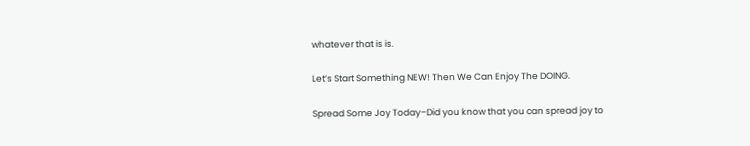whatever that is is.

Let’s Start Something NEW! Then We Can Enjoy The DOING.

Spread Some Joy Today–Did you know that you can spread joy to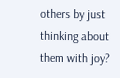others by just thinking about them with joy?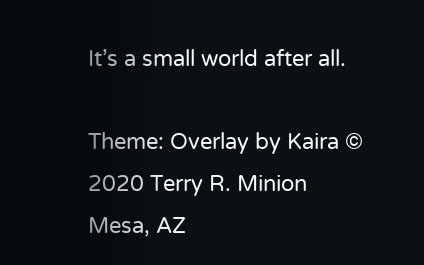It’s a small world after all.

Theme: Overlay by Kaira © 2020 Terry R. Minion
Mesa, AZ